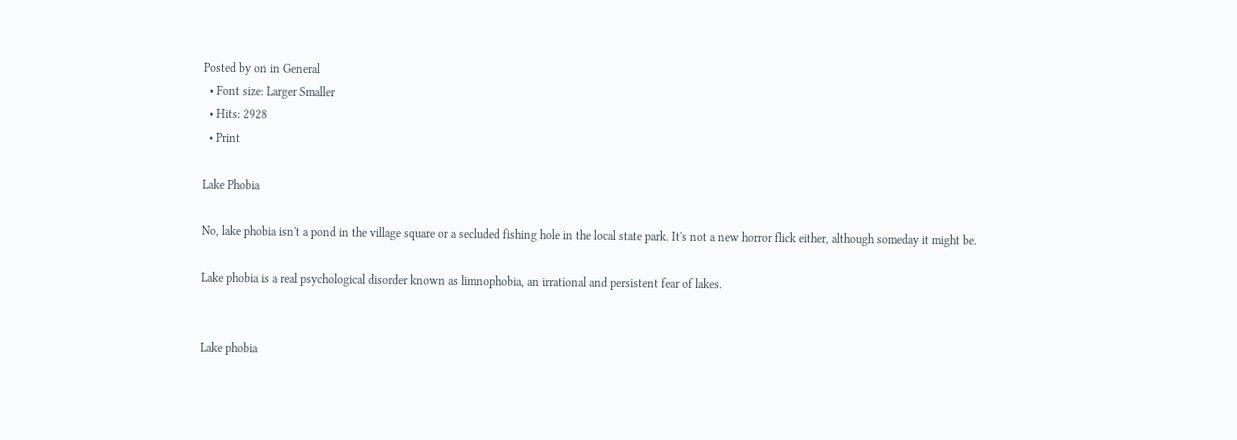Posted by on in General
  • Font size: Larger Smaller
  • Hits: 2928
  • Print

Lake Phobia

No, lake phobia isn't a pond in the village square or a secluded fishing hole in the local state park. It's not a new horror flick either, although someday it might be.

Lake phobia is a real psychological disorder known as limnophobia, an irrational and persistent fear of lakes.


Lake phobia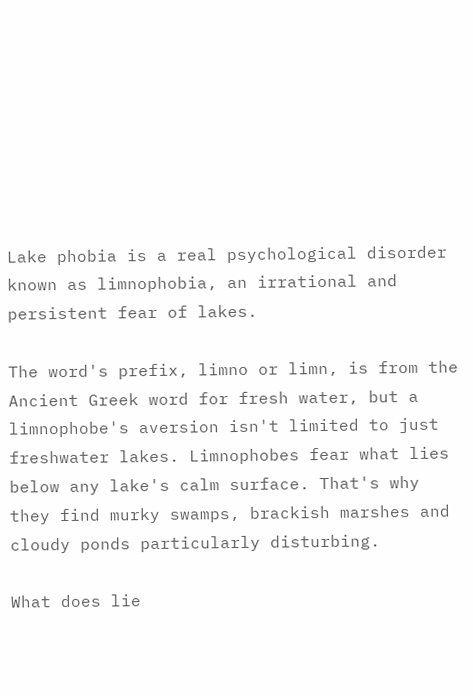Lake phobia is a real psychological disorder known as limnophobia, an irrational and persistent fear of lakes.

The word's prefix, limno or limn, is from the Ancient Greek word for fresh water, but a limnophobe's aversion isn't limited to just freshwater lakes. Limnophobes fear what lies below any lake's calm surface. That's why they find murky swamps, brackish marshes and cloudy ponds particularly disturbing.

What does lie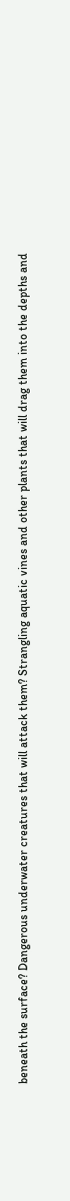beneath the surface? Dangerous underwater creatures that will attack them? Strangling aquatic vines and other plants that will drag them into the depths and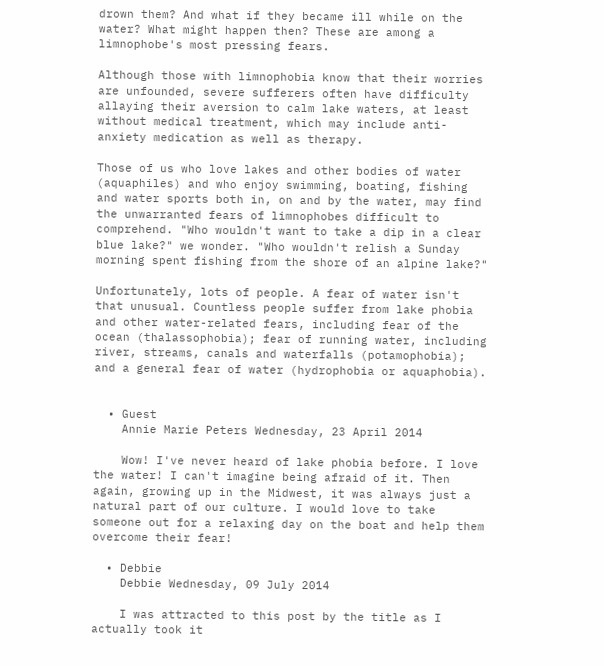drown them? And what if they became ill while on the water? What might happen then? These are among a limnophobe's most pressing fears.

Although those with limnophobia know that their worries are unfounded, severe sufferers often have difficulty allaying their aversion to calm lake waters, at least without medical treatment, which may include anti-anxiety medication as well as therapy.

Those of us who love lakes and other bodies of water (aquaphiles) and who enjoy swimming, boating, fishing and water sports both in, on and by the water, may find the unwarranted fears of limnophobes difficult to comprehend. "Who wouldn't want to take a dip in a clear blue lake?" we wonder. "Who wouldn't relish a Sunday morning spent fishing from the shore of an alpine lake?"

Unfortunately, lots of people. A fear of water isn't that unusual. Countless people suffer from lake phobia and other water-related fears, including fear of the ocean (thalassophobia); fear of running water, including river, streams, canals and waterfalls (potamophobia); and a general fear of water (hydrophobia or aquaphobia).


  • Guest
    Annie Marie Peters Wednesday, 23 April 2014

    Wow! I've never heard of lake phobia before. I love the water! I can't imagine being afraid of it. Then again, growing up in the Midwest, it was always just a natural part of our culture. I would love to take someone out for a relaxing day on the boat and help them overcome their fear!

  • Debbie
    Debbie Wednesday, 09 July 2014

    I was attracted to this post by the title as I actually took it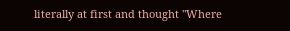literally at first and thought "Where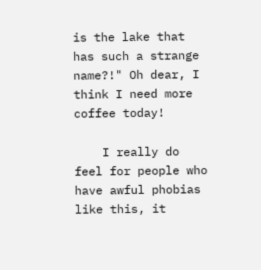is the lake that has such a strange name?!" Oh dear, I think I need more coffee today!

    I really do feel for people who have awful phobias like this, it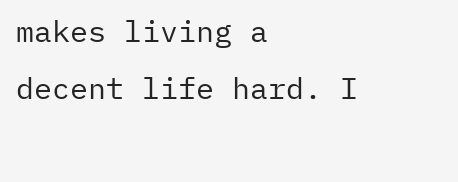makes living a decent life hard. I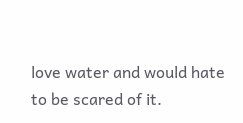love water and would hate to be scared of it.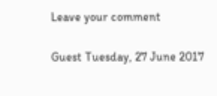Leave your comment

Guest Tuesday, 27 June 2017